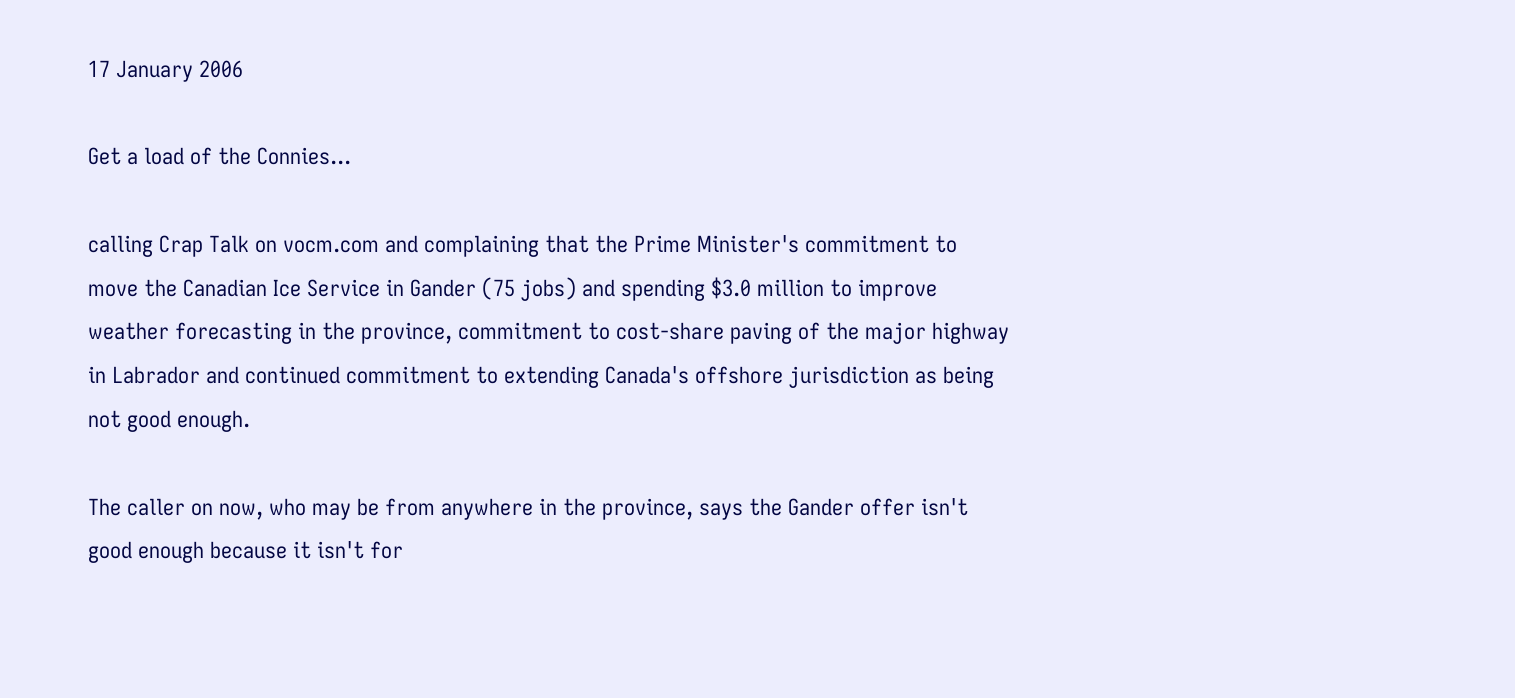17 January 2006

Get a load of the Connies...

calling Crap Talk on vocm.com and complaining that the Prime Minister's commitment to move the Canadian Ice Service in Gander (75 jobs) and spending $3.0 million to improve weather forecasting in the province, commitment to cost-share paving of the major highway in Labrador and continued commitment to extending Canada's offshore jurisdiction as being not good enough.

The caller on now, who may be from anywhere in the province, says the Gander offer isn't good enough because it isn't for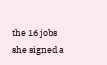the 16 jobs she signed a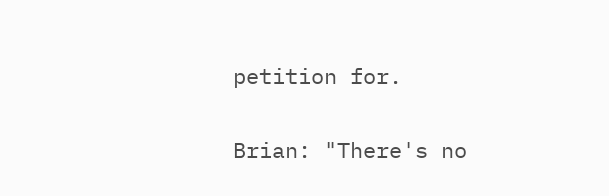petition for.

Brian: "There's no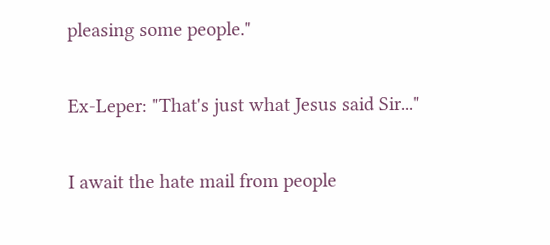pleasing some people."

Ex-Leper: "That's just what Jesus said Sir..."

I await the hate mail from people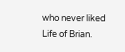who never liked Life of Brian.